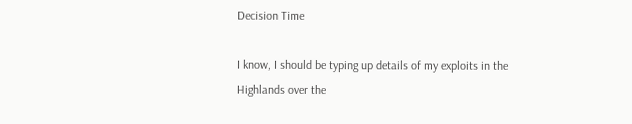Decision Time

I know, I should be typing up details of my exploits in the Highlands over the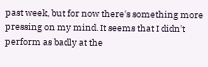past week, but for now there's something more pressing on my mind. It seems that I didn't perform as badly at the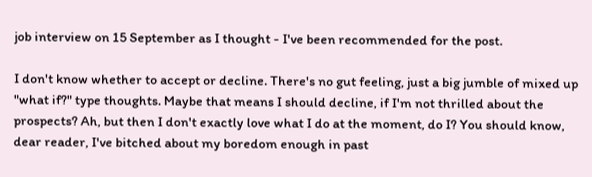job interview on 15 September as I thought - I've been recommended for the post.

I don't know whether to accept or decline. There's no gut feeling, just a big jumble of mixed up "what if?" type thoughts. Maybe that means I should decline, if I'm not thrilled about the prospects? Ah, but then I don't exactly love what I do at the moment, do I? You should know, dear reader, I've bitched about my boredom enough in past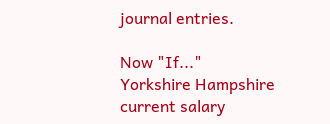journal entries.

Now "If..."
Yorkshire Hampshire
current salary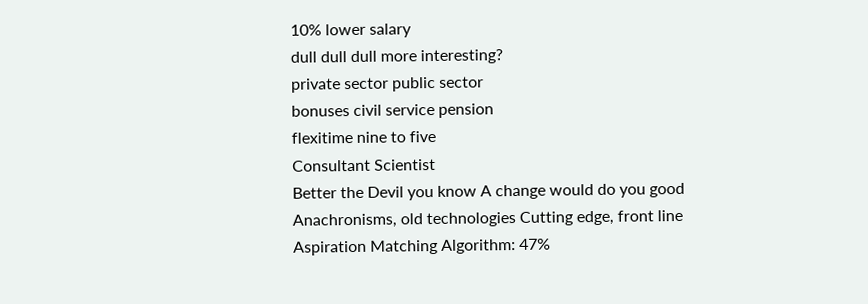10% lower salary
dull dull dull more interesting?
private sector public sector
bonuses civil service pension
flexitime nine to five
Consultant Scientist
Better the Devil you know A change would do you good
Anachronisms, old technologies Cutting edge, front line
Aspiration Matching Algorithm: 47%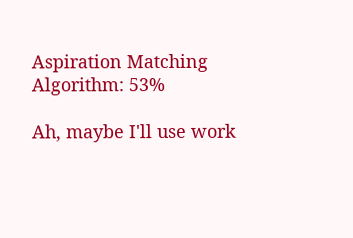Aspiration Matching Algorithm: 53%

Ah, maybe I'll use work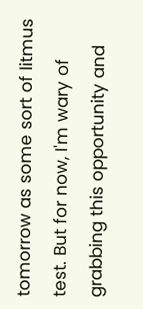tomorrow as some sort of litmus test. But for now, I'm wary of grabbing this opportunity and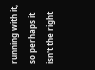running with it, so perhaps it isn't the right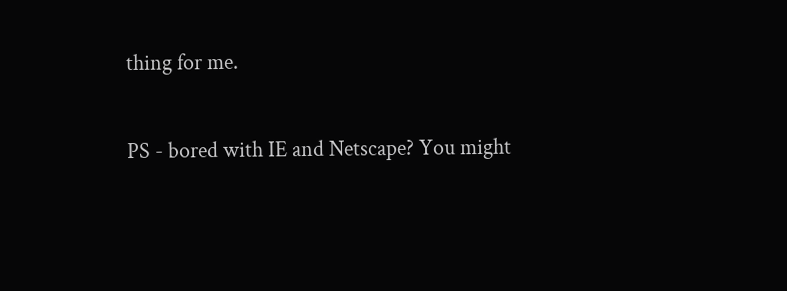thing for me.

PS - bored with IE and Netscape? You might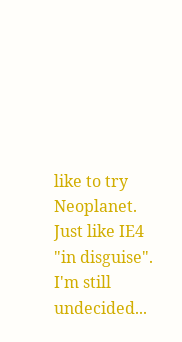like to try Neoplanet. Just like IE4 "in disguise". I'm still undecided...